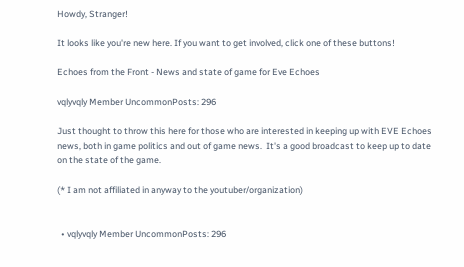Howdy, Stranger!

It looks like you're new here. If you want to get involved, click one of these buttons!

Echoes from the Front - News and state of game for Eve Echoes

vqlyvqly Member UncommonPosts: 296

Just thought to throw this here for those who are interested in keeping up with EVE Echoes news, both in game politics and out of game news.  It's a good broadcast to keep up to date on the state of the game.

(* I am not affiliated in anyway to the youtuber/organization)


  • vqlyvqly Member UncommonPosts: 296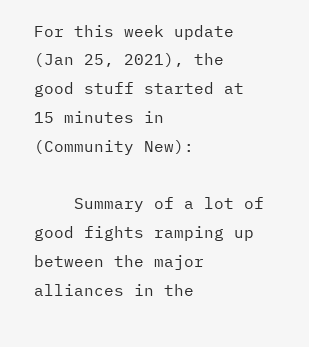For this week update (Jan 25, 2021), the good stuff started at 15 minutes in (Community New):

    Summary of a lot of good fights ramping up between the major alliances in the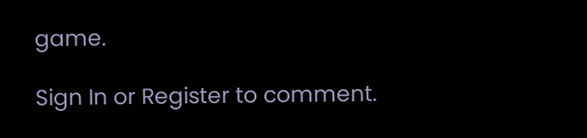game.

Sign In or Register to comment.